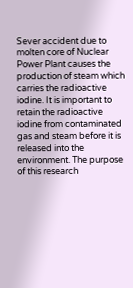Sever accident due to molten core of Nuclear Power Plant causes the production of steam which carries the radioactive iodine. It is important to retain the radioactive iodine from contaminated gas and steam before it is released into the environment. The purpose of this research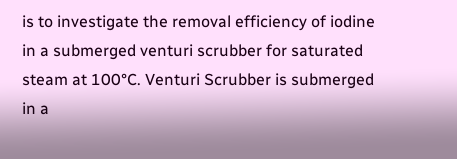is to investigate the removal efficiency of iodine in a submerged venturi scrubber for saturated steam at 100°C. Venturi Scrubber is submerged in a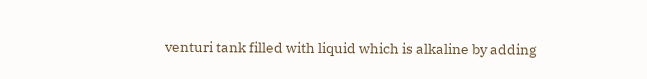venturi tank filled with liquid which is alkaline by adding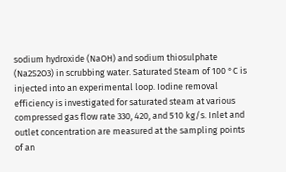sodium hydroxide (NaOH) and sodium thiosulphate (Na2S2O3) in scrubbing water. Saturated Steam of 100 °C is injected into an experimental loop. Iodine removal efficiency is investigated for saturated steam at various compressed gas flow rate 330, 420, and 510 kg/s. Inlet and outlet concentration are measured at the sampling points of an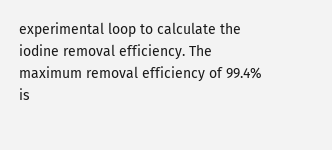experimental loop to calculate the iodine removal efficiency. The maximum removal efficiency of 99.4% is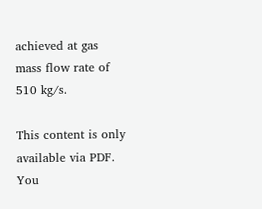achieved at gas mass flow rate of 510 kg/s.

This content is only available via PDF.
You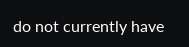do not currently have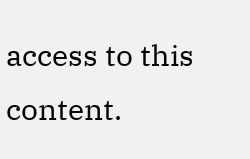access to this content.